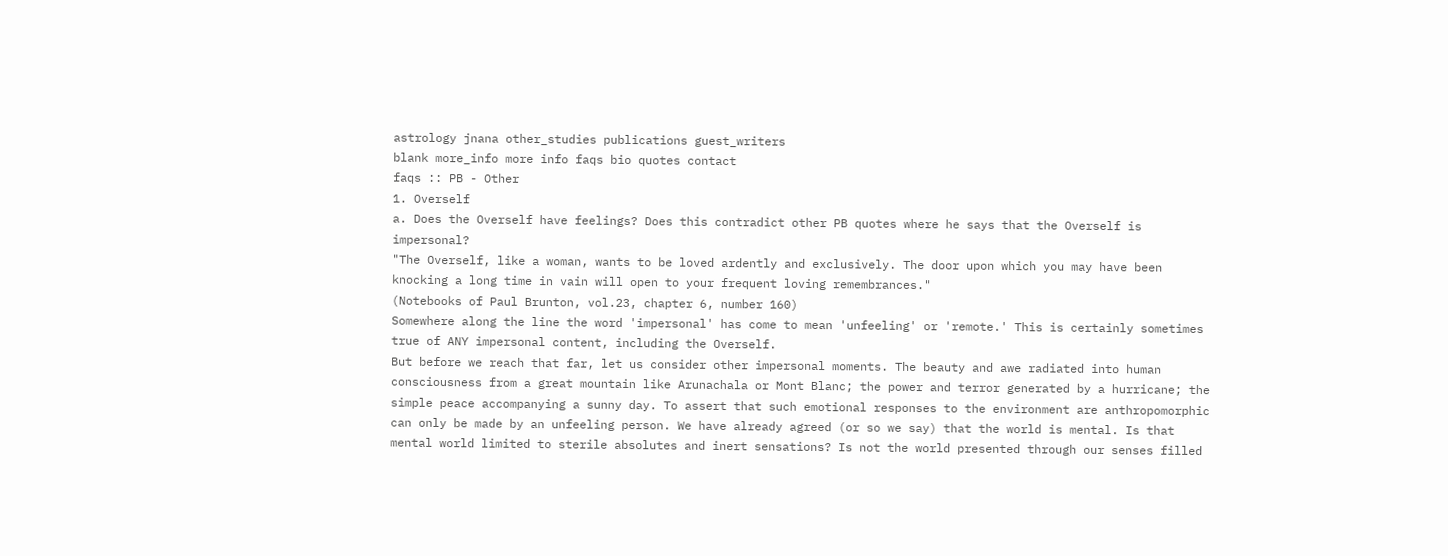astrology jnana other_studies publications guest_writers
blank more_info more info faqs bio quotes contact
faqs :: PB - Other
1. Overself
a. Does the Overself have feelings? Does this contradict other PB quotes where he says that the Overself is impersonal?
"The Overself, like a woman, wants to be loved ardently and exclusively. The door upon which you may have been knocking a long time in vain will open to your frequent loving remembrances."
(Notebooks of Paul Brunton, vol.23, chapter 6, number 160)
Somewhere along the line the word 'impersonal' has come to mean 'unfeeling' or 'remote.' This is certainly sometimes true of ANY impersonal content, including the Overself.
But before we reach that far, let us consider other impersonal moments. The beauty and awe radiated into human consciousness from a great mountain like Arunachala or Mont Blanc; the power and terror generated by a hurricane; the simple peace accompanying a sunny day. To assert that such emotional responses to the environment are anthropomorphic can only be made by an unfeeling person. We have already agreed (or so we say) that the world is mental. Is that mental world limited to sterile absolutes and inert sensations? Is not the world presented through our senses filled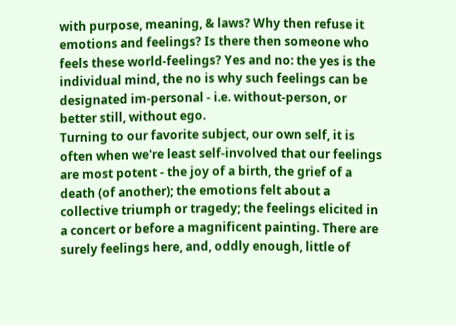with purpose, meaning, & laws? Why then refuse it emotions and feelings? Is there then someone who feels these world-feelings? Yes and no: the yes is the individual mind, the no is why such feelings can be designated im-personal - i.e. without-person, or better still, without ego.
Turning to our favorite subject, our own self, it is often when we're least self-involved that our feelings are most potent - the joy of a birth, the grief of a death (of another); the emotions felt about a collective triumph or tragedy; the feelings elicited in a concert or before a magnificent painting. There are surely feelings here, and, oddly enough, little of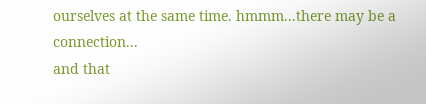ourselves at the same time. hmmm...there may be a connection...
and that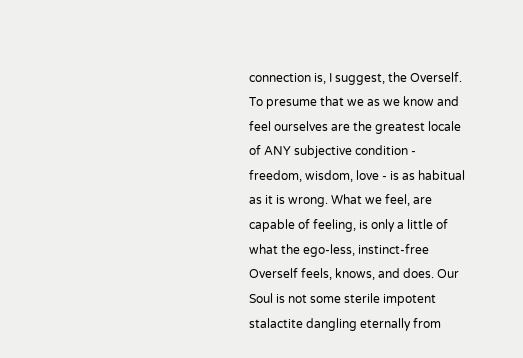connection is, I suggest, the Overself. To presume that we as we know and feel ourselves are the greatest locale of ANY subjective condition - freedom, wisdom, love - is as habitual as it is wrong. What we feel, are capable of feeling, is only a little of what the ego-less, instinct-free Overself feels, knows, and does. Our Soul is not some sterile impotent stalactite dangling eternally from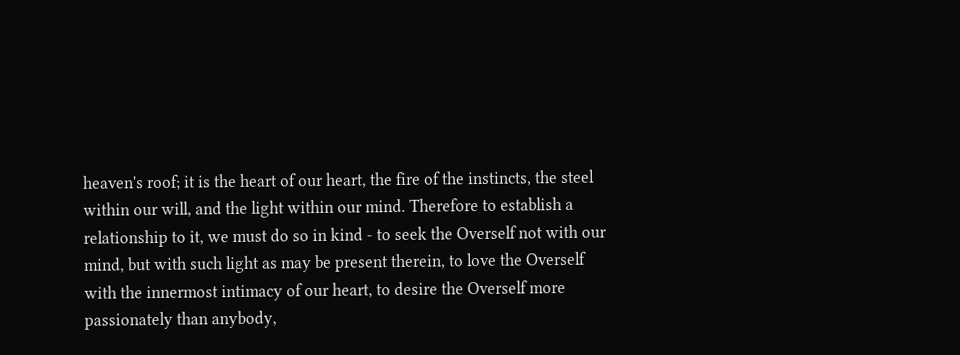heaven's roof; it is the heart of our heart, the fire of the instincts, the steel within our will, and the light within our mind. Therefore to establish a relationship to it, we must do so in kind - to seek the Overself not with our mind, but with such light as may be present therein, to love the Overself with the innermost intimacy of our heart, to desire the Overself more passionately than anybody,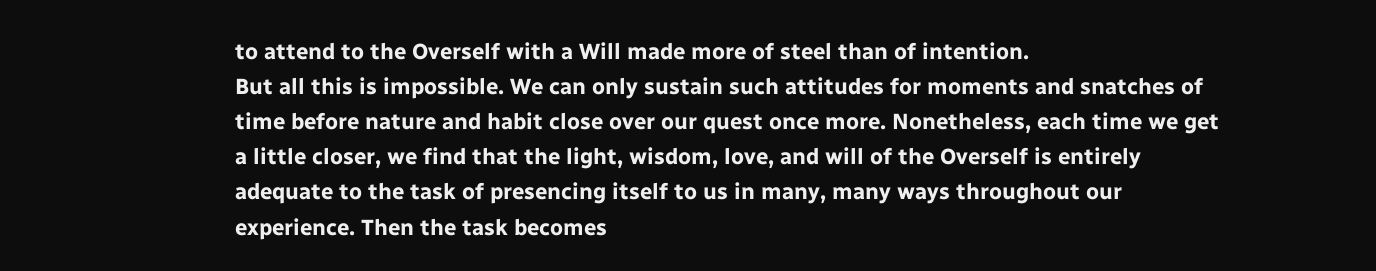to attend to the Overself with a Will made more of steel than of intention.
But all this is impossible. We can only sustain such attitudes for moments and snatches of time before nature and habit close over our quest once more. Nonetheless, each time we get a little closer, we find that the light, wisdom, love, and will of the Overself is entirely adequate to the task of presencing itself to us in many, many ways throughout our experience. Then the task becomes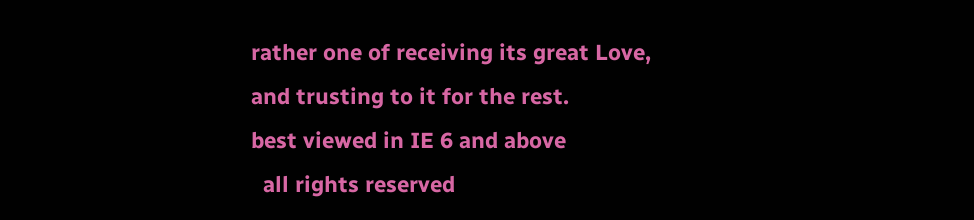rather one of receiving its great Love, and trusting to it for the rest.
best viewed in IE 6 and above
  all rights reserved